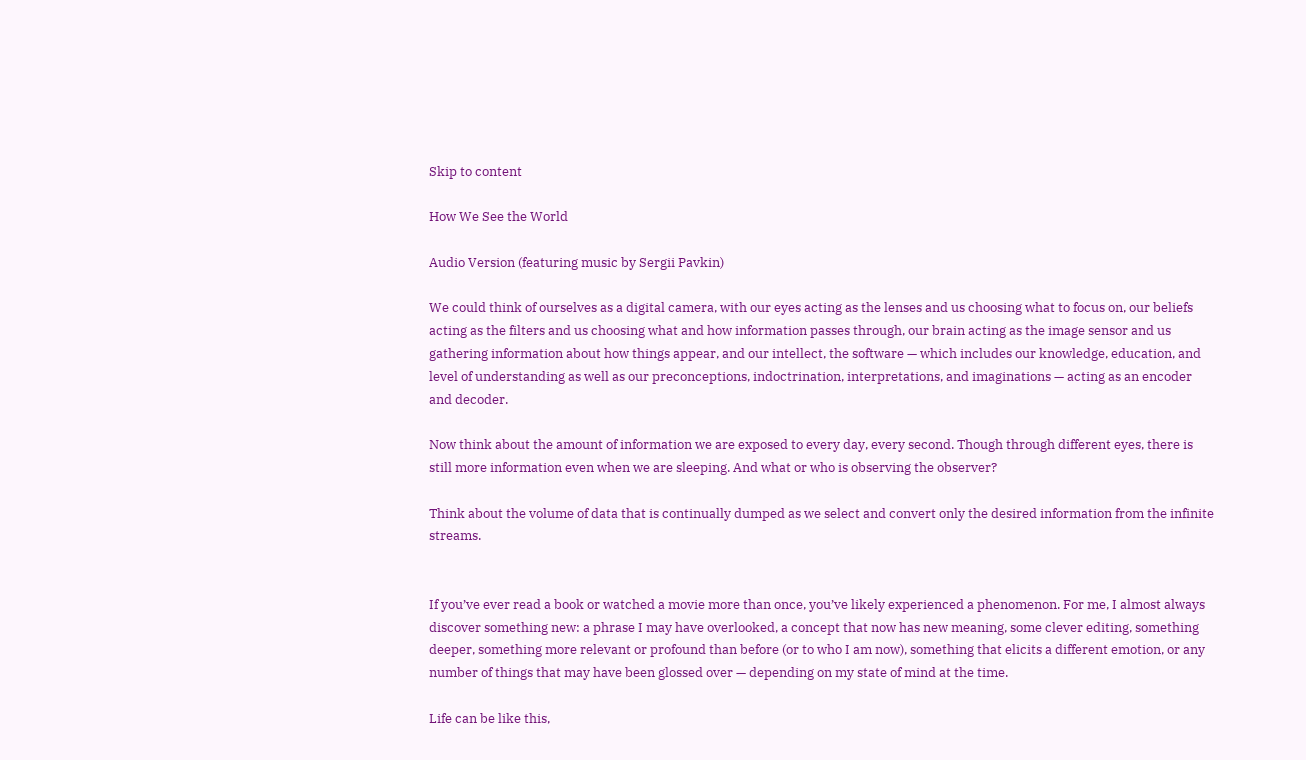Skip to content

How We See the World

Audio Version (featuring music by Sergii Pavkin)

We could think of ourselves as a digital camera, with our eyes acting as the lenses and us choosing what to focus on, our beliefs acting as the filters and us choosing what and how information passes through, our brain acting as the image sensor and us gathering information about how things appear, and our intellect, the software — which includes our knowledge, education, and level of understanding as well as our preconceptions, indoctrination, interpretations, and imaginations — acting as an encoder and decoder.

Now think about the amount of information we are exposed to every day, every second. Though through different eyes, there is still more information even when we are sleeping. And what or who is observing the observer?

Think about the volume of data that is continually dumped as we select and convert only the desired information from the infinite streams.


If you’ve ever read a book or watched a movie more than once, you’ve likely experienced a phenomenon. For me, I almost always discover something new: a phrase I may have overlooked, a concept that now has new meaning, some clever editing, something deeper, something more relevant or profound than before (or to who I am now), something that elicits a different emotion, or any number of things that may have been glossed over — depending on my state of mind at the time.

Life can be like this,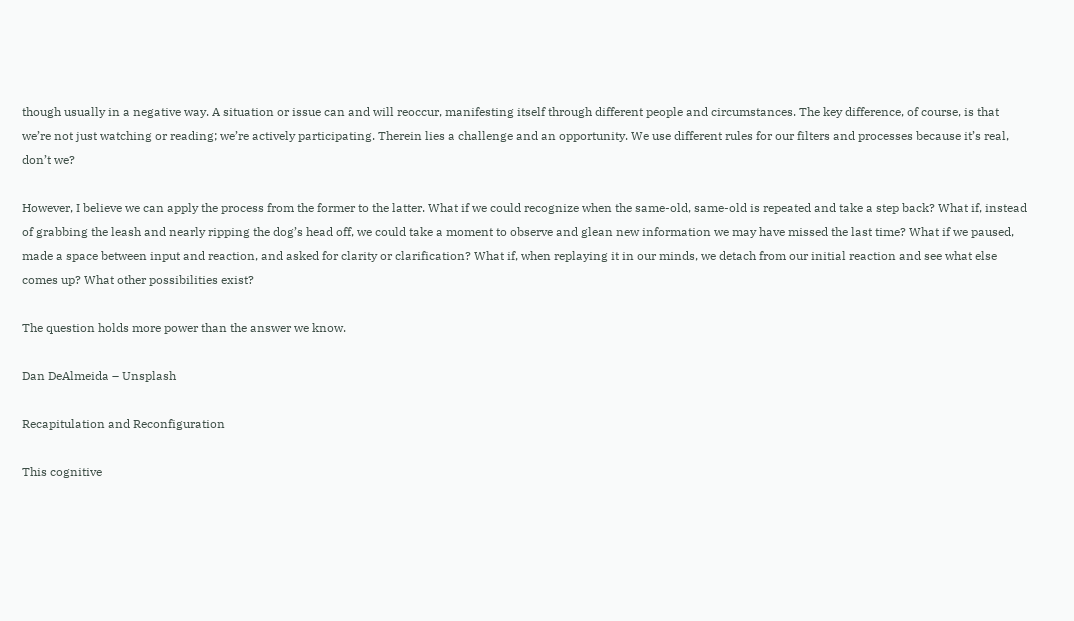though usually in a negative way. A situation or issue can and will reoccur, manifesting itself through different people and circumstances. The key difference, of course, is that we’re not just watching or reading; we’re actively participating. Therein lies a challenge and an opportunity. We use different rules for our filters and processes because it’s real, don’t we?

However, I believe we can apply the process from the former to the latter. What if we could recognize when the same-old, same-old is repeated and take a step back? What if, instead of grabbing the leash and nearly ripping the dog’s head off, we could take a moment to observe and glean new information we may have missed the last time? What if we paused, made a space between input and reaction, and asked for clarity or clarification? What if, when replaying it in our minds, we detach from our initial reaction and see what else comes up? What other possibilities exist?

The question holds more power than the answer we know.

Dan DeAlmeida – Unsplash

Recapitulation and Reconfiguration

This cognitive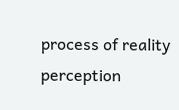process of reality perception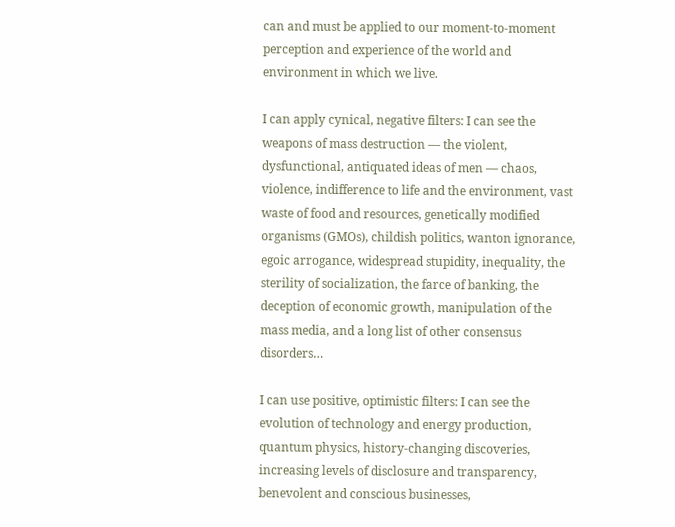can and must be applied to our moment-to-moment perception and experience of the world and environment in which we live.

I can apply cynical, negative filters: I can see the weapons of mass destruction — the violent, dysfunctional, antiquated ideas of men — chaos, violence, indifference to life and the environment, vast waste of food and resources, genetically modified organisms (GMOs), childish politics, wanton ignorance, egoic arrogance, widespread stupidity, inequality, the sterility of socialization, the farce of banking, the deception of economic growth, manipulation of the mass media, and a long list of other consensus disorders…

I can use positive, optimistic filters: I can see the evolution of technology and energy production, quantum physics, history-changing discoveries, increasing levels of disclosure and transparency, benevolent and conscious businesses,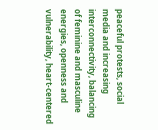peaceful protests, social media and increasing interconnectivity, balancing of feminine and masculine energies, openness and vulnerability, heart-centered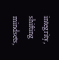integrity, shifting mindsets,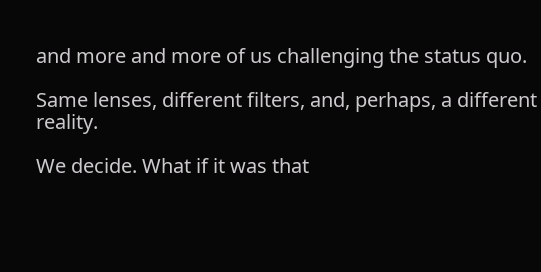and more and more of us challenging the status quo.

Same lenses, different filters, and, perhaps, a different reality.

We decide. What if it was that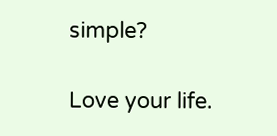simple?

Love your life.